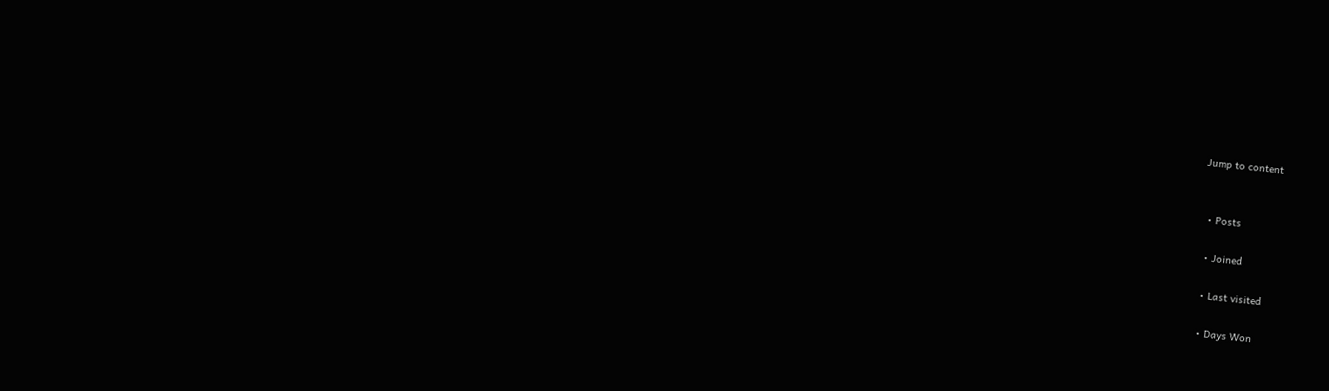Jump to content


  • Posts

  • Joined

  • Last visited

  • Days Won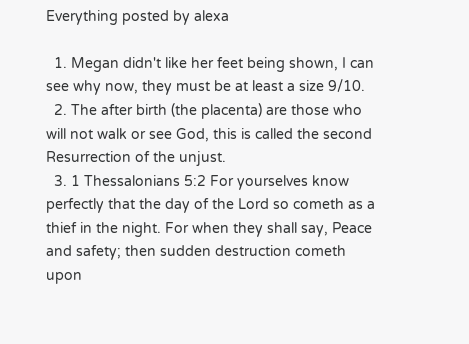Everything posted by alexa

  1. Megan didn't like her feet being shown, I can see why now, they must be at least a size 9/10.
  2. The after birth (the placenta) are those who will not walk or see God, this is called the second Resurrection of the unjust.
  3. 1 Thessalonians 5:2 For yourselves know perfectly that the day of the Lord so cometh as a thief in the night. For when they shall say, Peace and safety; then sudden destruction cometh upon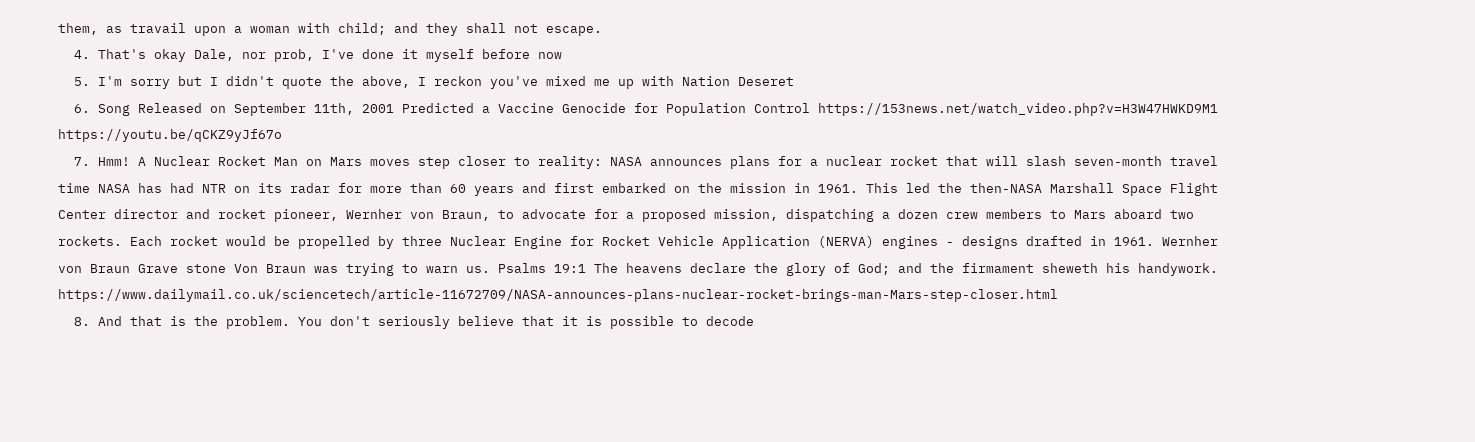them, as travail upon a woman with child; and they shall not escape.
  4. That's okay Dale, nor prob, I've done it myself before now
  5. I'm sorry but I didn't quote the above, I reckon you've mixed me up with Nation Deseret
  6. Song Released on September 11th, 2001 Predicted a Vaccine Genocide for Population Control https://153news.net/watch_video.php?v=H3W47HWKD9M1 https://youtu.be/qCKZ9yJf67o
  7. Hmm! A Nuclear Rocket Man on Mars moves step closer to reality: NASA announces plans for a nuclear rocket that will slash seven-month travel time NASA has had NTR on its radar for more than 60 years and first embarked on the mission in 1961. This led the then-NASA Marshall Space Flight Center director and rocket pioneer, Wernher von Braun, to advocate for a proposed mission, dispatching a dozen crew members to Mars aboard two rockets. Each rocket would be propelled by three Nuclear Engine for Rocket Vehicle Application (NERVA) engines - designs drafted in 1961. Wernher von Braun Grave stone Von Braun was trying to warn us. Psalms 19:1 The heavens declare the glory of God; and the firmament sheweth his handywork. https://www.dailymail.co.uk/sciencetech/article-11672709/NASA-announces-plans-nuclear-rocket-brings-man-Mars-step-closer.html
  8. And that is the problem. You don't seriously believe that it is possible to decode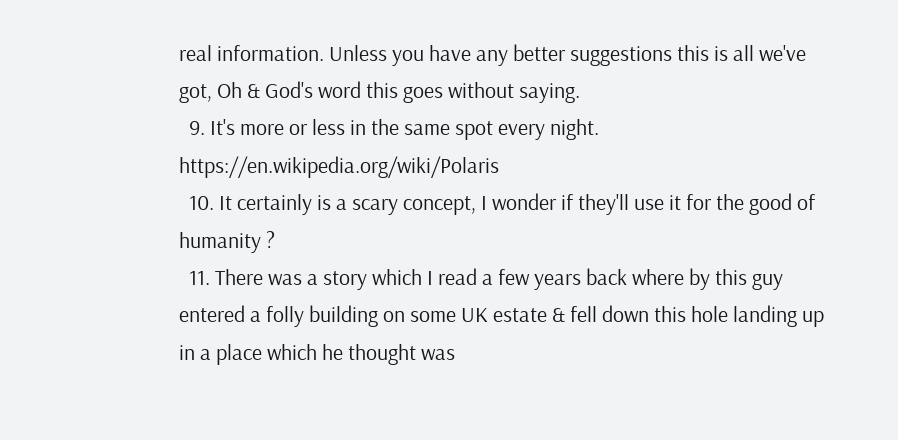real information. Unless you have any better suggestions this is all we've got, Oh & God's word this goes without saying.
  9. It's more or less in the same spot every night. https://en.wikipedia.org/wiki/Polaris
  10. It certainly is a scary concept, I wonder if they'll use it for the good of humanity ?
  11. There was a story which I read a few years back where by this guy entered a folly building on some UK estate & fell down this hole landing up in a place which he thought was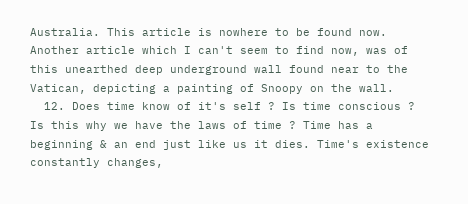Australia. This article is nowhere to be found now. Another article which I can't seem to find now, was of this unearthed deep underground wall found near to the Vatican, depicting a painting of Snoopy on the wall.
  12. Does time know of it's self ? Is time conscious ? Is this why we have the laws of time ? Time has a beginning & an end just like us it dies. Time's existence constantly changes,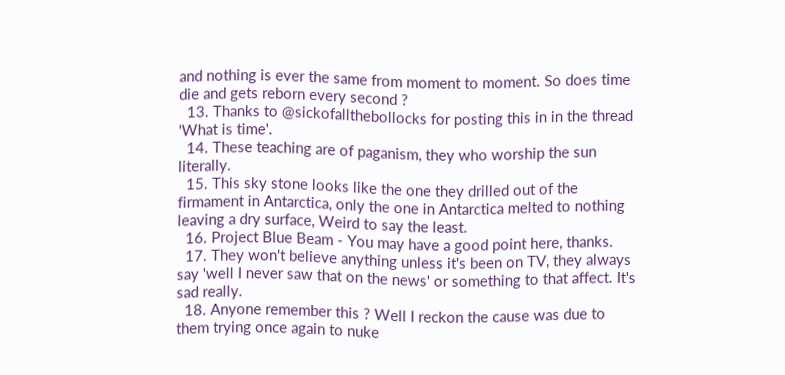and nothing is ever the same from moment to moment. So does time die and gets reborn every second ?
  13. Thanks to @sickofallthebollocks for posting this in in the thread 'What is time'.
  14. These teaching are of paganism, they who worship the sun literally.
  15. This sky stone looks like the one they drilled out of the firmament in Antarctica, only the one in Antarctica melted to nothing leaving a dry surface, Weird to say the least.
  16. Project Blue Beam - You may have a good point here, thanks.
  17. They won't believe anything unless it's been on TV, they always say 'well I never saw that on the news' or something to that affect. It's sad really.
  18. Anyone remember this ? Well I reckon the cause was due to them trying once again to nuke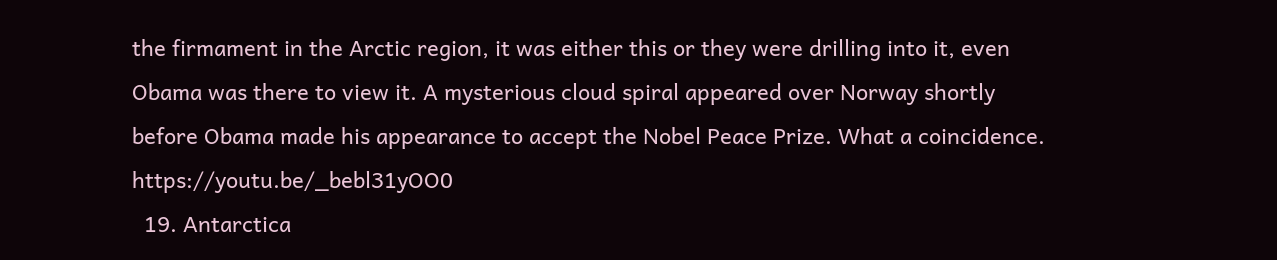the firmament in the Arctic region, it was either this or they were drilling into it, even Obama was there to view it. A mysterious cloud spiral appeared over Norway shortly before Obama made his appearance to accept the Nobel Peace Prize. What a coincidence. https://youtu.be/_bebl31yOO0
  19. Antarctica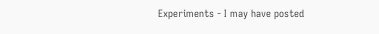Experiments - I may have posted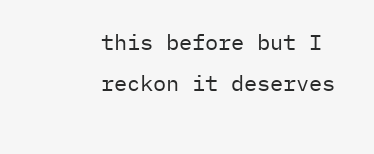this before but I reckon it deserves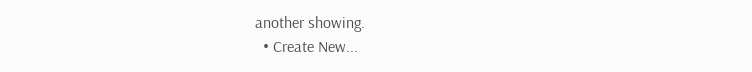another showing.
  • Create New...